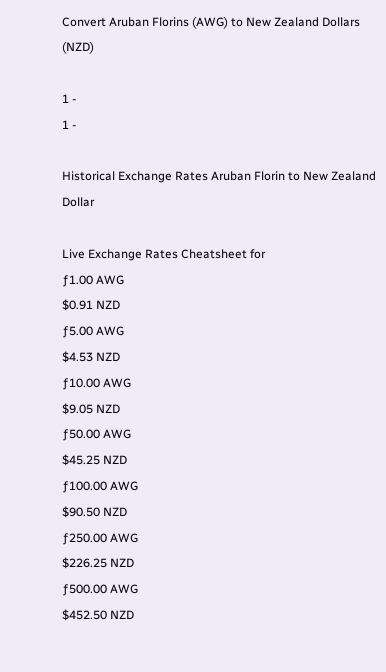Convert Aruban Florins (AWG) to New Zealand Dollars (NZD)

1 -
1 -

Historical Exchange Rates Aruban Florin to New Zealand Dollar

Live Exchange Rates Cheatsheet for
ƒ1.00 AWG
$0.91 NZD
ƒ5.00 AWG
$4.53 NZD
ƒ10.00 AWG
$9.05 NZD
ƒ50.00 AWG
$45.25 NZD
ƒ100.00 AWG
$90.50 NZD
ƒ250.00 AWG
$226.25 NZD
ƒ500.00 AWG
$452.50 NZD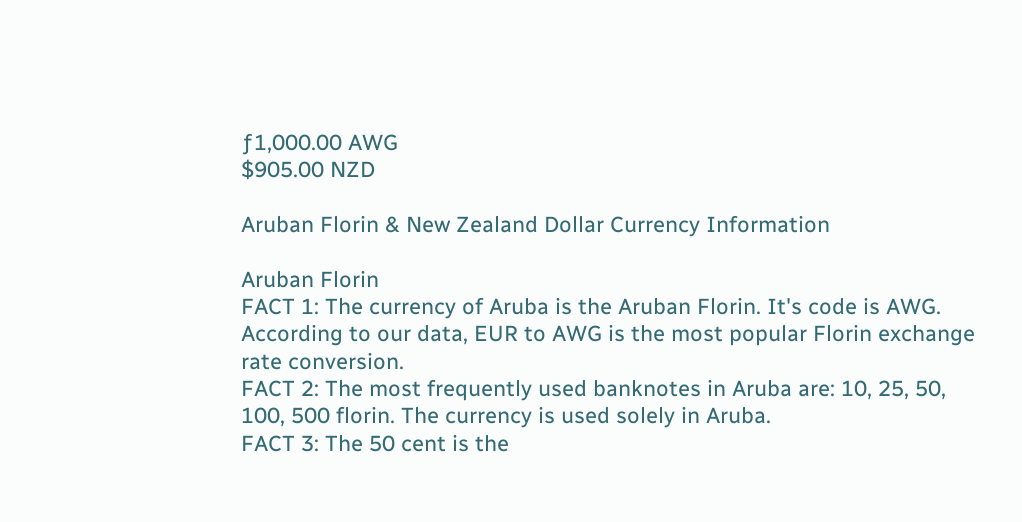ƒ1,000.00 AWG
$905.00 NZD

Aruban Florin & New Zealand Dollar Currency Information

Aruban Florin
FACT 1: The currency of Aruba is the Aruban Florin. It's code is AWG. According to our data, EUR to AWG is the most popular Florin exchange rate conversion.
FACT 2: The most frequently used banknotes in Aruba are: 10, 25, 50, 100, 500 florin. The currency is used solely in Aruba.
FACT 3: The 50 cent is the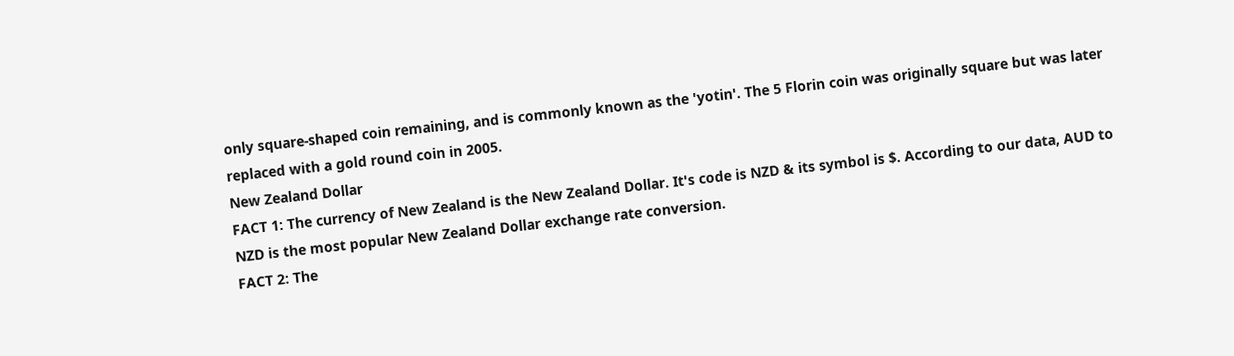only square-shaped coin remaining, and is commonly known as the 'yotin'. The 5 Florin coin was originally square but was later replaced with a gold round coin in 2005.
New Zealand Dollar
FACT 1: The currency of New Zealand is the New Zealand Dollar. It's code is NZD & its symbol is $. According to our data, AUD to NZD is the most popular New Zealand Dollar exchange rate conversion.
FACT 2: The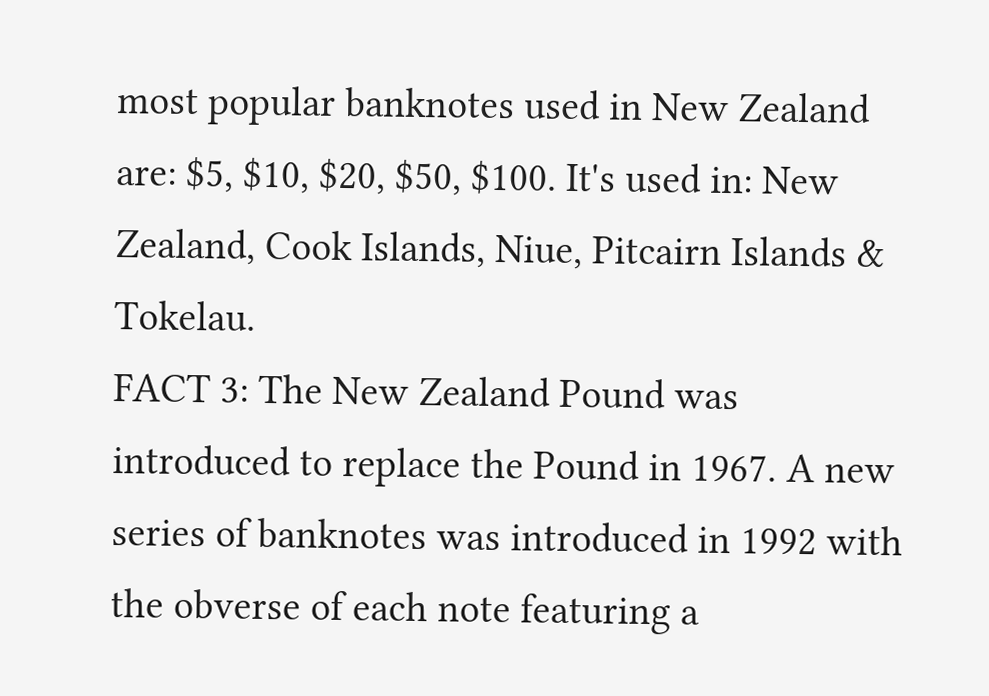most popular banknotes used in New Zealand are: $5, $10, $20, $50, $100. It's used in: New Zealand, Cook Islands, Niue, Pitcairn Islands & Tokelau.
FACT 3: The New Zealand Pound was introduced to replace the Pound in 1967. A new series of banknotes was introduced in 1992 with the obverse of each note featuring a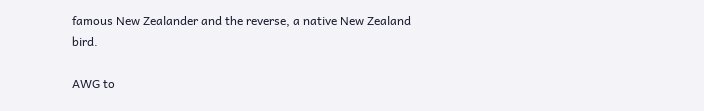famous New Zealander and the reverse, a native New Zealand bird.

AWG to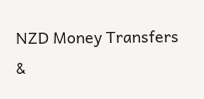NZD Money Transfers &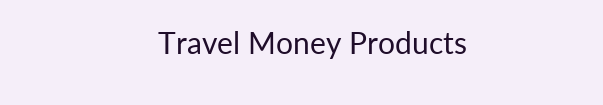Travel Money Products